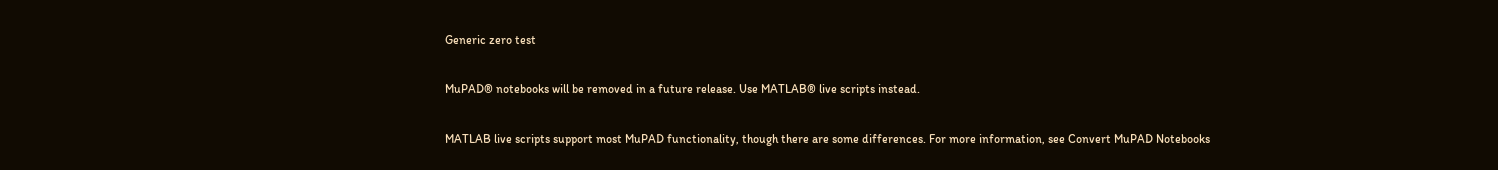Generic zero test

MuPAD® notebooks will be removed in a future release. Use MATLAB® live scripts instead.

MATLAB live scripts support most MuPAD functionality, though there are some differences. For more information, see Convert MuPAD Notebooks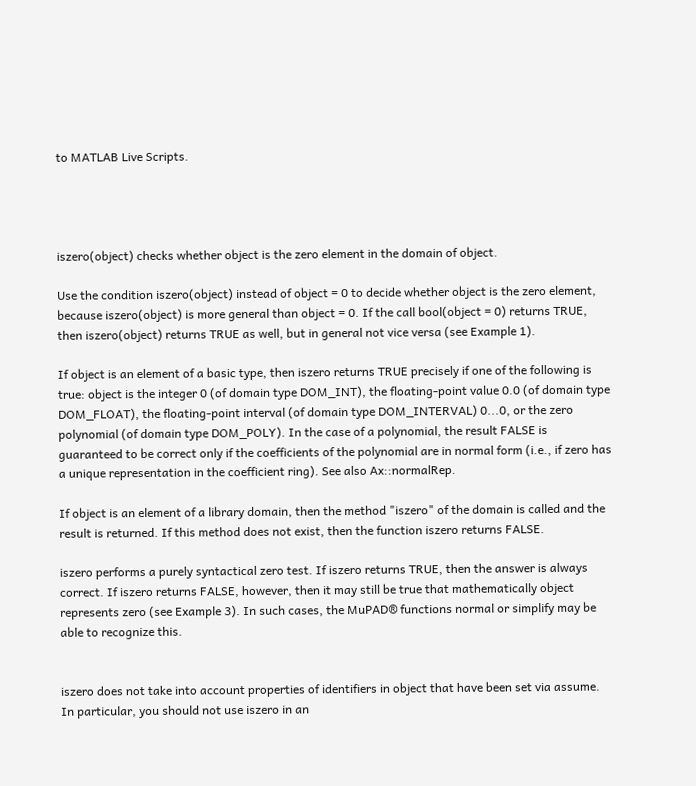to MATLAB Live Scripts.




iszero(object) checks whether object is the zero element in the domain of object.

Use the condition iszero(object) instead of object = 0 to decide whether object is the zero element, because iszero(object) is more general than object = 0. If the call bool(object = 0) returns TRUE, then iszero(object) returns TRUE as well, but in general not vice versa (see Example 1).

If object is an element of a basic type, then iszero returns TRUE precisely if one of the following is true: object is the integer 0 (of domain type DOM_INT), the floating-point value 0.0 (of domain type DOM_FLOAT), the floating-point interval (of domain type DOM_INTERVAL) 0...0, or the zero polynomial (of domain type DOM_POLY). In the case of a polynomial, the result FALSE is guaranteed to be correct only if the coefficients of the polynomial are in normal form (i.e., if zero has a unique representation in the coefficient ring). See also Ax::normalRep.

If object is an element of a library domain, then the method "iszero" of the domain is called and the result is returned. If this method does not exist, then the function iszero returns FALSE.

iszero performs a purely syntactical zero test. If iszero returns TRUE, then the answer is always correct. If iszero returns FALSE, however, then it may still be true that mathematically object represents zero (see Example 3). In such cases, the MuPAD® functions normal or simplify may be able to recognize this.


iszero does not take into account properties of identifiers in object that have been set via assume. In particular, you should not use iszero in an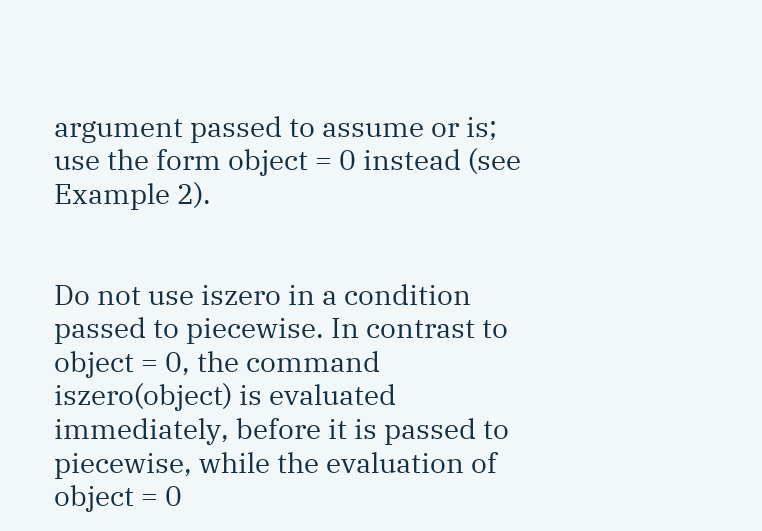argument passed to assume or is; use the form object = 0 instead (see Example 2).


Do not use iszero in a condition passed to piecewise. In contrast to object = 0, the command iszero(object) is evaluated immediately, before it is passed to piecewise, while the evaluation of object = 0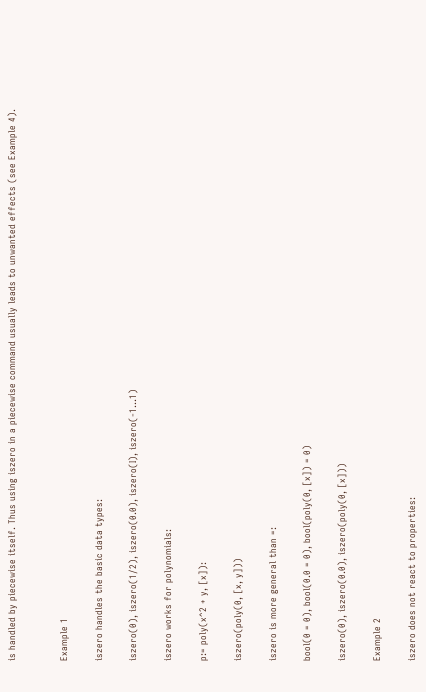is handled by piecewise itself. Thus using iszero in a piecewise command usually leads to unwanted effects (see Example 4).


Example 1

iszero handles the basic data types:

iszero(0), iszero(1/2), iszero(0.0), iszero(I), iszero(-1...1)

iszero works for polynomials:

p:= poly(x^2 + y, [x]):

iszero(poly(0, [x, y]))

iszero is more general than =:

bool(0 = 0), bool(0.0 = 0), bool(poly(0, [x]) = 0)

iszero(0), iszero(0.0), iszero(poly(0, [x]))

Example 2

iszero does not react to properties: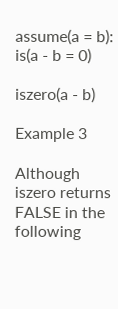assume(a = b): is(a - b = 0)

iszero(a - b)

Example 3

Although iszero returns FALSE in the following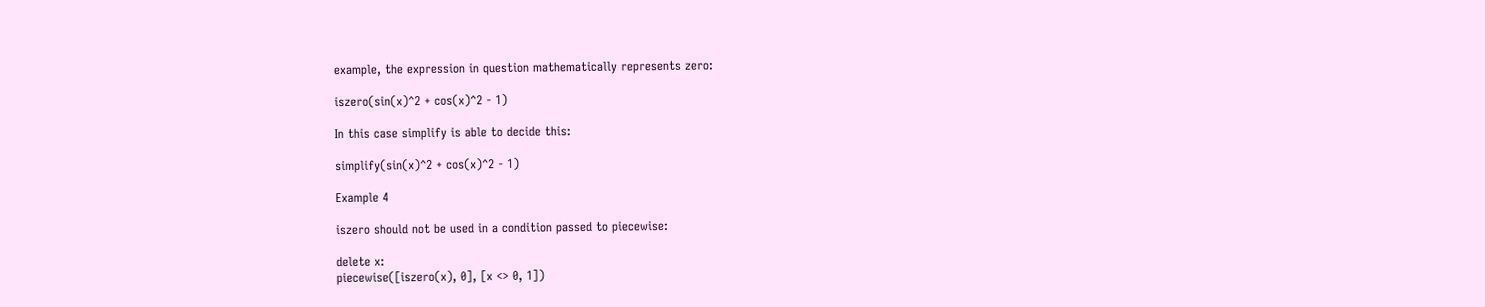example, the expression in question mathematically represents zero:

iszero(sin(x)^2 + cos(x)^2 - 1)

In this case simplify is able to decide this:

simplify(sin(x)^2 + cos(x)^2 - 1)

Example 4

iszero should not be used in a condition passed to piecewise:

delete x:
piecewise([iszero(x), 0], [x <> 0, 1])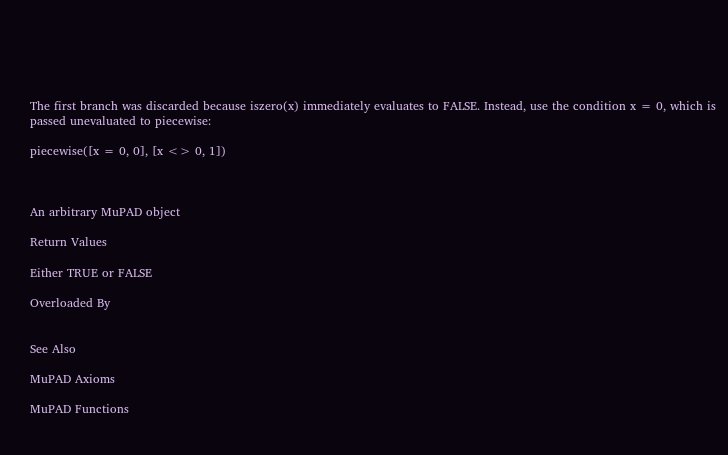The first branch was discarded because iszero(x) immediately evaluates to FALSE. Instead, use the condition x = 0, which is passed unevaluated to piecewise:

piecewise([x = 0, 0], [x <> 0, 1])



An arbitrary MuPAD object

Return Values

Either TRUE or FALSE

Overloaded By


See Also

MuPAD Axioms

MuPAD Functions